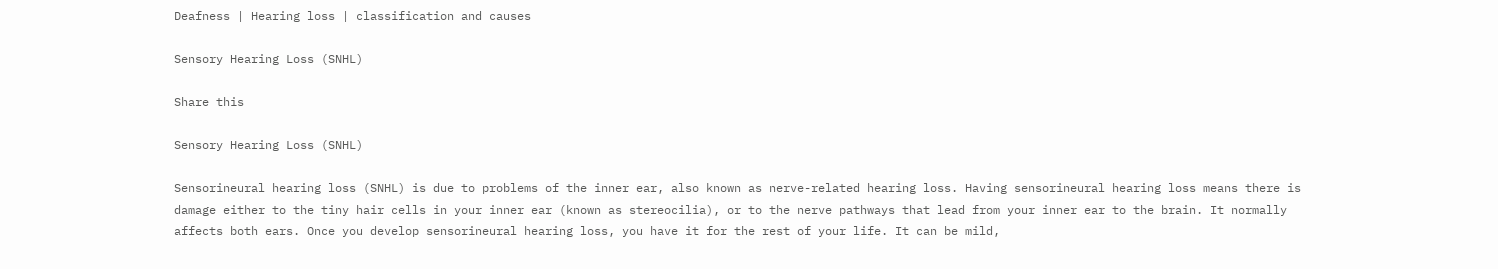Deafness | Hearing loss | classification and causes

Sensory Hearing Loss (SNHL)

Share this

Sensory Hearing Loss (SNHL)

Sensorineural hearing loss (SNHL) is due to problems of the inner ear, also known as nerve-related hearing loss. Having sensorineural hearing loss means there is damage either to the tiny hair cells in your inner ear (known as stereocilia), or to the nerve pathways that lead from your inner ear to the brain. It normally affects both ears. Once you develop sensorineural hearing loss, you have it for the rest of your life. It can be mild,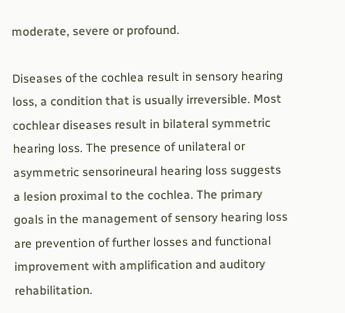moderate, severe or profound.

Diseases of the cochlea result in sensory hearing loss, a condition that is usually irreversible. Most cochlear diseases result in bilateral symmetric hearing loss. The presence of unilateral or asymmetric sensorineural hearing loss suggests a lesion proximal to the cochlea. The primary goals in the management of sensory hearing loss are prevention of further losses and functional improvement with amplification and auditory rehabilitation.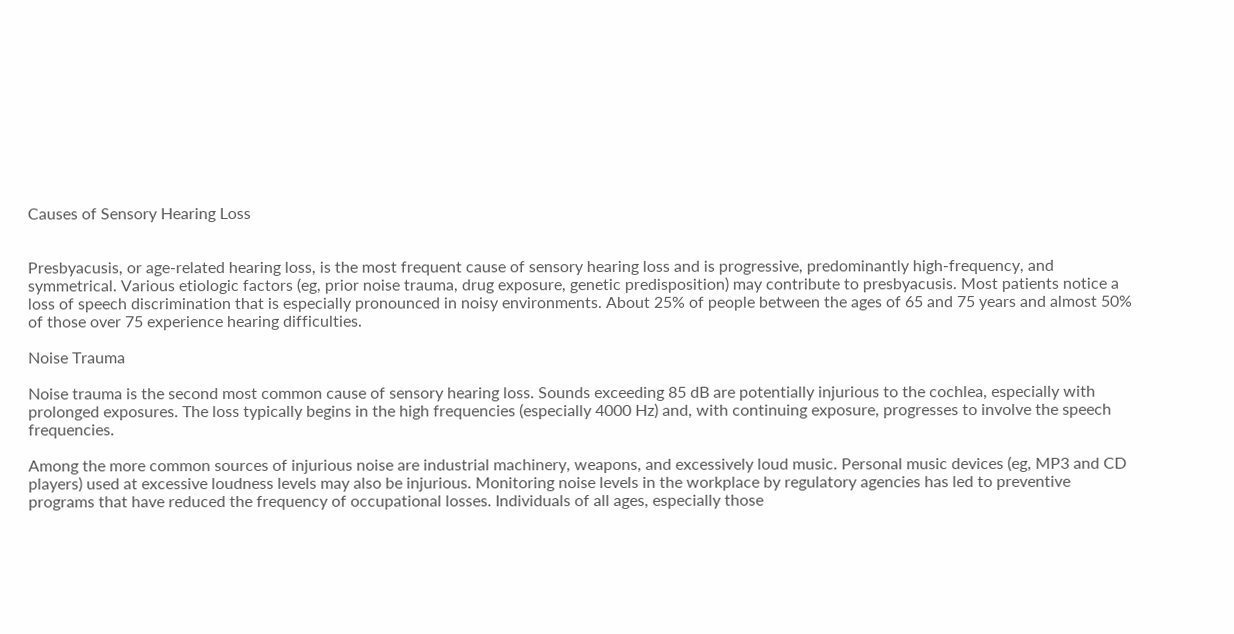Causes of Sensory Hearing Loss


Presbyacusis, or age-related hearing loss, is the most frequent cause of sensory hearing loss and is progressive, predominantly high-frequency, and symmetrical. Various etiologic factors (eg, prior noise trauma, drug exposure, genetic predisposition) may contribute to presbyacusis. Most patients notice a loss of speech discrimination that is especially pronounced in noisy environments. About 25% of people between the ages of 65 and 75 years and almost 50% of those over 75 experience hearing difficulties.

Noise Trauma

Noise trauma is the second most common cause of sensory hearing loss. Sounds exceeding 85 dB are potentially injurious to the cochlea, especially with prolonged exposures. The loss typically begins in the high frequencies (especially 4000 Hz) and, with continuing exposure, progresses to involve the speech frequencies.

Among the more common sources of injurious noise are industrial machinery, weapons, and excessively loud music. Personal music devices (eg, MP3 and CD players) used at excessive loudness levels may also be injurious. Monitoring noise levels in the workplace by regulatory agencies has led to preventive programs that have reduced the frequency of occupational losses. Individuals of all ages, especially those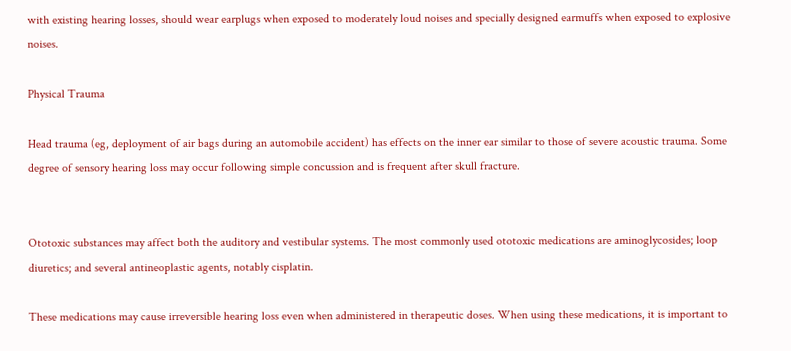with existing hearing losses, should wear earplugs when exposed to moderately loud noises and specially designed earmuffs when exposed to explosive noises.

Physical Trauma

Head trauma (eg, deployment of air bags during an automobile accident) has effects on the inner ear similar to those of severe acoustic trauma. Some degree of sensory hearing loss may occur following simple concussion and is frequent after skull fracture.


Ototoxic substances may affect both the auditory and vestibular systems. The most commonly used ototoxic medications are aminoglycosides; loop diuretics; and several antineoplastic agents, notably cisplatin.

These medications may cause irreversible hearing loss even when administered in therapeutic doses. When using these medications, it is important to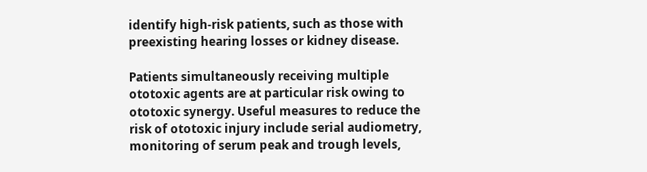identify high-risk patients, such as those with preexisting hearing losses or kidney disease.

Patients simultaneously receiving multiple ototoxic agents are at particular risk owing to ototoxic synergy. Useful measures to reduce the risk of ototoxic injury include serial audiometry, monitoring of serum peak and trough levels,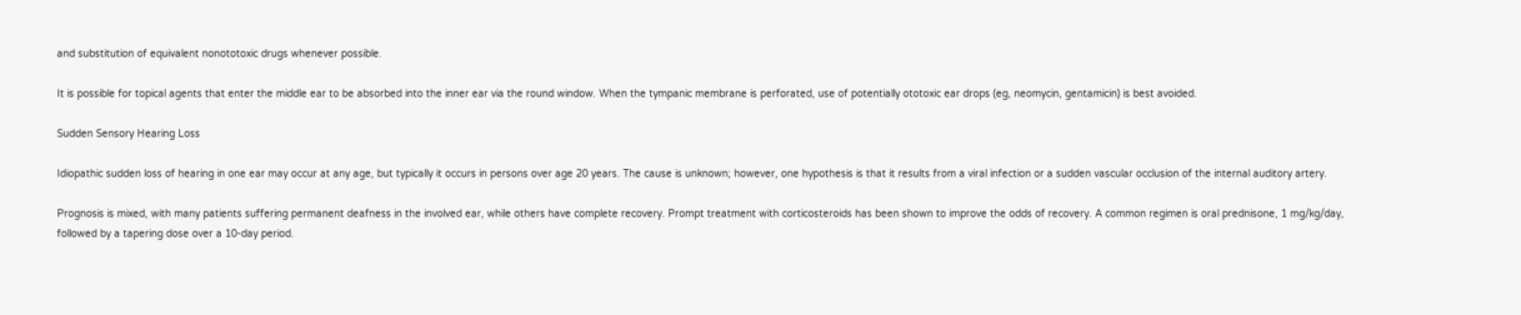and substitution of equivalent nonototoxic drugs whenever possible.

It is possible for topical agents that enter the middle ear to be absorbed into the inner ear via the round window. When the tympanic membrane is perforated, use of potentially ototoxic ear drops (eg, neomycin, gentamicin) is best avoided.

Sudden Sensory Hearing Loss

Idiopathic sudden loss of hearing in one ear may occur at any age, but typically it occurs in persons over age 20 years. The cause is unknown; however, one hypothesis is that it results from a viral infection or a sudden vascular occlusion of the internal auditory artery.

Prognosis is mixed, with many patients suffering permanent deafness in the involved ear, while others have complete recovery. Prompt treatment with corticosteroids has been shown to improve the odds of recovery. A common regimen is oral prednisone, 1 mg/kg/day, followed by a tapering dose over a 10-day period.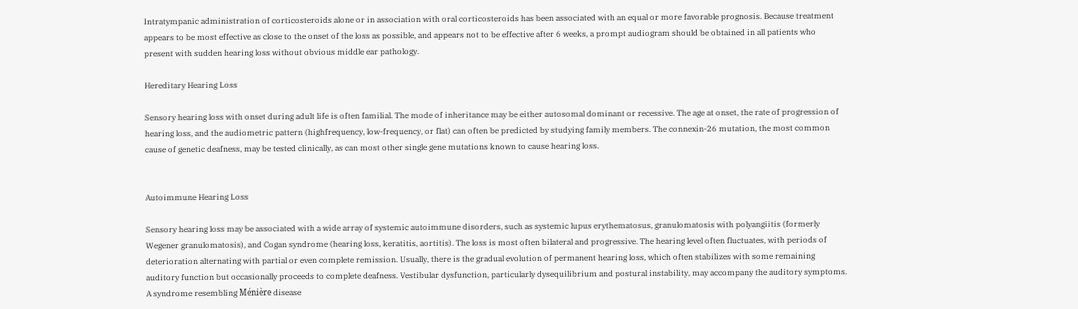Intratympanic administration of corticosteroids alone or in association with oral corticosteroids has been associated with an equal or more favorable prognosis. Because treatment appears to be most effective as close to the onset of the loss as possible, and appears not to be effective after 6 weeks, a prompt audiogram should be obtained in all patients who present with sudden hearing loss without obvious middle ear pathology.

Hereditary Hearing Loss

Sensory hearing loss with onset during adult life is often familial. The mode of inheritance may be either autosomal dominant or recessive. The age at onset, the rate of progression of hearing loss, and the audiometric pattern (highfrequency, low-frequency, or flat) can often be predicted by studying family members. The connexin-26 mutation, the most common cause of genetic deafness, may be tested clinically, as can most other single gene mutations known to cause hearing loss.


Autoimmune Hearing Loss

Sensory hearing loss may be associated with a wide array of systemic autoimmune disorders, such as systemic lupus erythematosus, granulomatosis with polyangiitis (formerly Wegener granulomatosis), and Cogan syndrome (hearing loss, keratitis, aortitis). The loss is most often bilateral and progressive. The hearing level often fluctuates, with periods of deterioration alternating with partial or even complete remission. Usually, there is the gradual evolution of permanent hearing loss, which often stabilizes with some remaining auditory function but occasionally proceeds to complete deafness. Vestibular dysfunction, particularly dysequilibrium and postural instability, may accompany the auditory symptoms. A syndrome resembling Ménière disease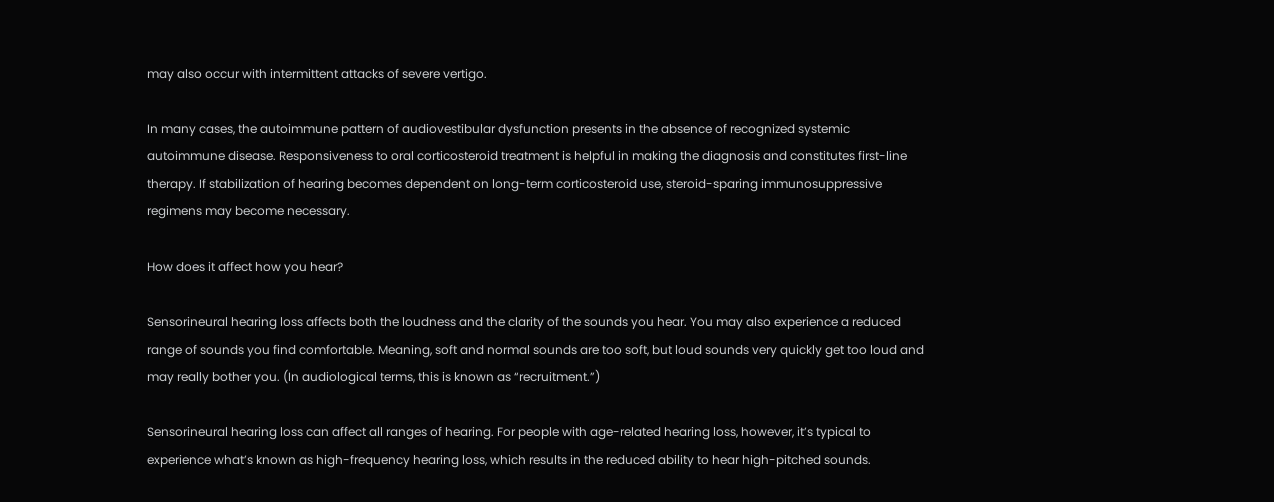may also occur with intermittent attacks of severe vertigo.

In many cases, the autoimmune pattern of audiovestibular dysfunction presents in the absence of recognized systemic autoimmune disease. Responsiveness to oral corticosteroid treatment is helpful in making the diagnosis and constitutes first-line therapy. If stabilization of hearing becomes dependent on long-term corticosteroid use, steroid-sparing immunosuppressive regimens may become necessary.

How does it affect how you hear?

Sensorineural hearing loss affects both the loudness and the clarity of the sounds you hear. You may also experience a reduced range of sounds you find comfortable. Meaning, soft and normal sounds are too soft, but loud sounds very quickly get too loud and may really bother you. (In audiological terms, this is known as “recruitment.”)

Sensorineural hearing loss can affect all ranges of hearing. For people with age-related hearing loss, however, it’s typical to experience what’s known as high-frequency hearing loss, which results in the reduced ability to hear high-pitched sounds.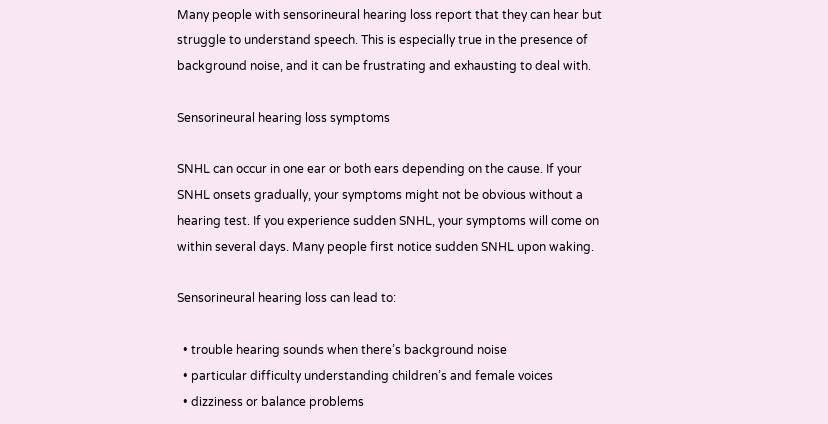Many people with sensorineural hearing loss report that they can hear but struggle to understand speech. This is especially true in the presence of background noise, and it can be frustrating and exhausting to deal with.

Sensorineural hearing loss symptoms

SNHL can occur in one ear or both ears depending on the cause. If your SNHL onsets gradually, your symptoms might not be obvious without a hearing test. If you experience sudden SNHL, your symptoms will come on within several days. Many people first notice sudden SNHL upon waking.

Sensorineural hearing loss can lead to:

  • trouble hearing sounds when there’s background noise
  • particular difficulty understanding children’s and female voices
  • dizziness or balance problems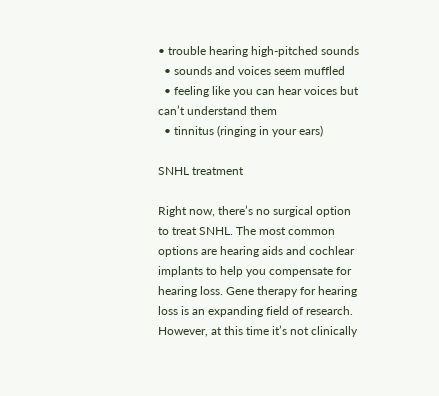• trouble hearing high-pitched sounds
  • sounds and voices seem muffled
  • feeling like you can hear voices but can’t understand them
  • tinnitus (ringing in your ears)

SNHL treatment

Right now, there’s no surgical option to treat SNHL. The most common options are hearing aids and cochlear implants to help you compensate for hearing loss. Gene therapy for hearing loss is an expanding field of research. However, at this time it’s not clinically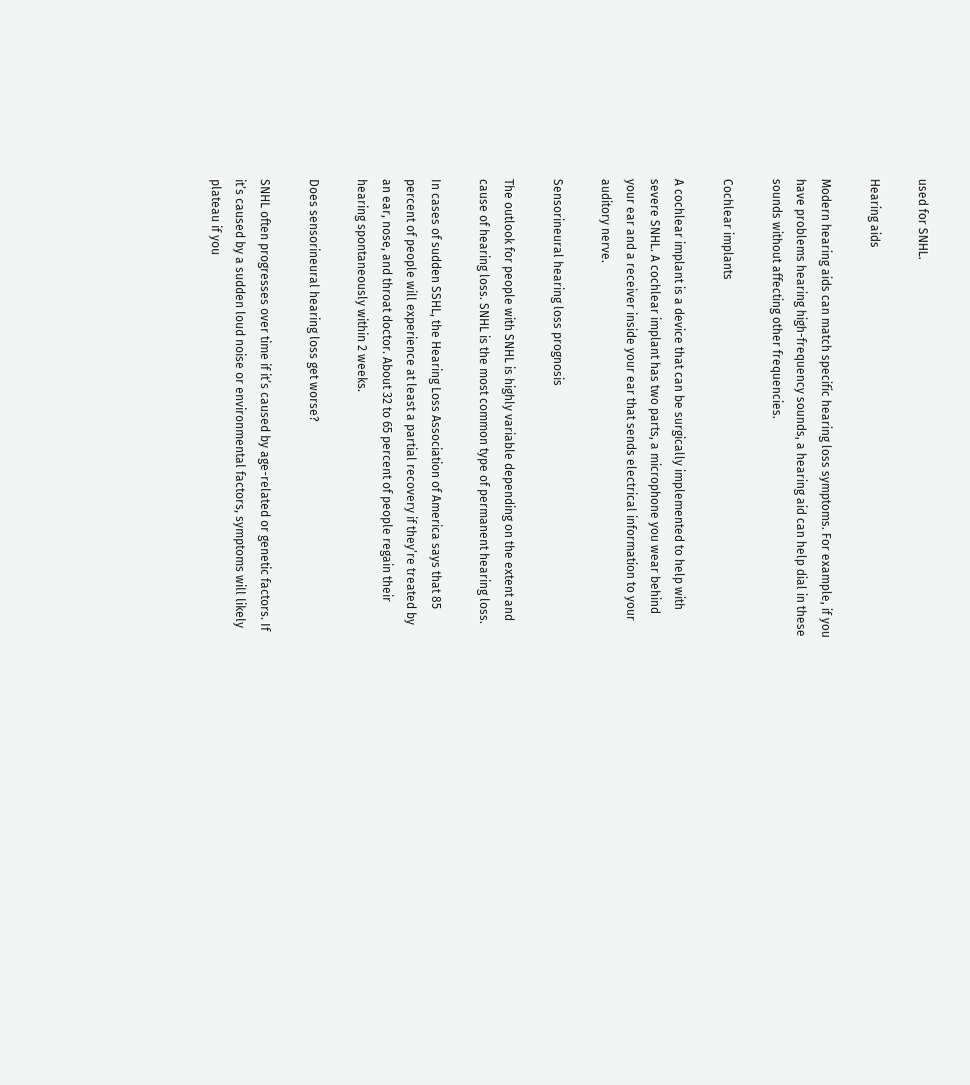used for SNHL.

Hearing aids

Modern hearing aids can match specific hearing loss symptoms. For example, if you have problems hearing high-frequency sounds, a hearing aid can help dial in these sounds without affecting other frequencies.

Cochlear implants

A cochlear implant is a device that can be surgically implemented to help with severe SNHL. A cochlear implant has two parts, a microphone you wear behind your ear and a receiver inside your ear that sends electrical information to your auditory nerve.

Sensorineural hearing loss prognosis

The outlook for people with SNHL is highly variable depending on the extent and cause of hearing loss. SNHL is the most common type of permanent hearing loss.

In cases of sudden SSHL, the Hearing Loss Association of America says that 85 percent of people will experience at least a partial recovery if they’re treated by an ear, nose, and throat doctor. About 32 to 65 percent of people regain their hearing spontaneously within 2 weeks.

Does sensorineural hearing loss get worse?

SNHL often progresses over time if it’s caused by age-related or genetic factors. If it’s caused by a sudden loud noise or environmental factors, symptoms will likely plateau if you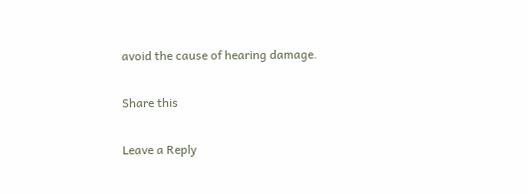avoid the cause of hearing damage.

Share this

Leave a Reply